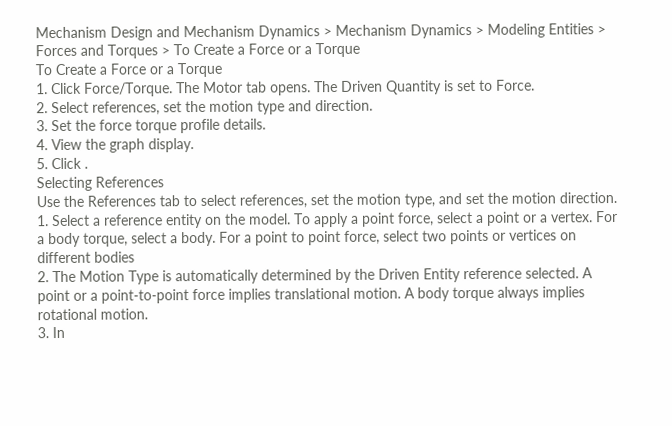Mechanism Design and Mechanism Dynamics > Mechanism Dynamics > Modeling Entities > Forces and Torques > To Create a Force or a Torque
To Create a Force or a Torque
1. Click Force/Torque. The Motor tab opens. The Driven Quantity is set to Force.
2. Select references, set the motion type and direction.
3. Set the force torque profile details.
4. View the graph display.
5. Click .
Selecting References
Use the References tab to select references, set the motion type, and set the motion direction.
1. Select a reference entity on the model. To apply a point force, select a point or a vertex. For a body torque, select a body. For a point to point force, select two points or vertices on different bodies
2. The Motion Type is automatically determined by the Driven Entity reference selected. A point or a point-to-point force implies translational motion. A body torque always implies rotational motion.
3. In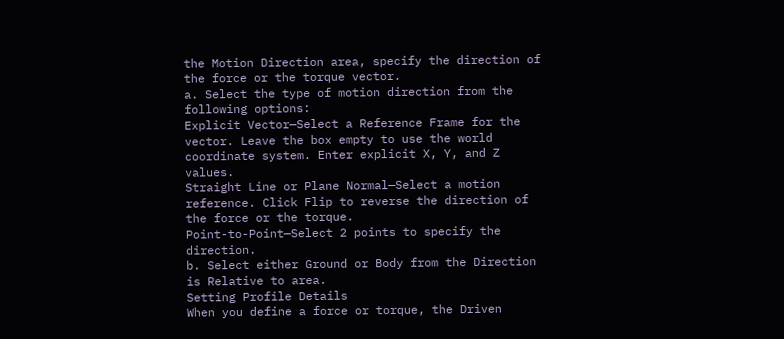the Motion Direction area, specify the direction of the force or the torque vector.
a. Select the type of motion direction from the following options:
Explicit Vector—Select a Reference Frame for the vector. Leave the box empty to use the world coordinate system. Enter explicit X, Y, and Z values.
Straight Line or Plane Normal—Select a motion reference. Click Flip to reverse the direction of the force or the torque.
Point-to-Point—Select 2 points to specify the direction.
b. Select either Ground or Body from the Direction is Relative to area.
Setting Profile Details
When you define a force or torque, the Driven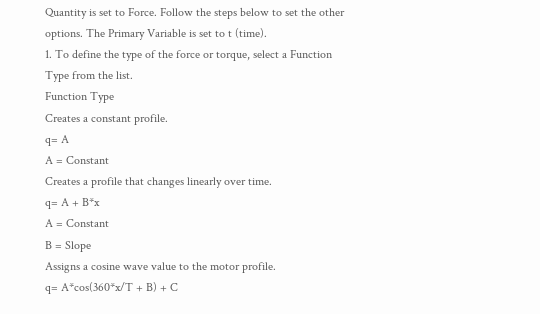Quantity is set to Force. Follow the steps below to set the other options. The Primary Variable is set to t (time).
1. To define the type of the force or torque, select a Function Type from the list.
Function Type
Creates a constant profile.
q= A
A = Constant
Creates a profile that changes linearly over time.
q= A + B*x
A = Constant
B = Slope
Assigns a cosine wave value to the motor profile.
q= A*cos(360*x/T + B) + C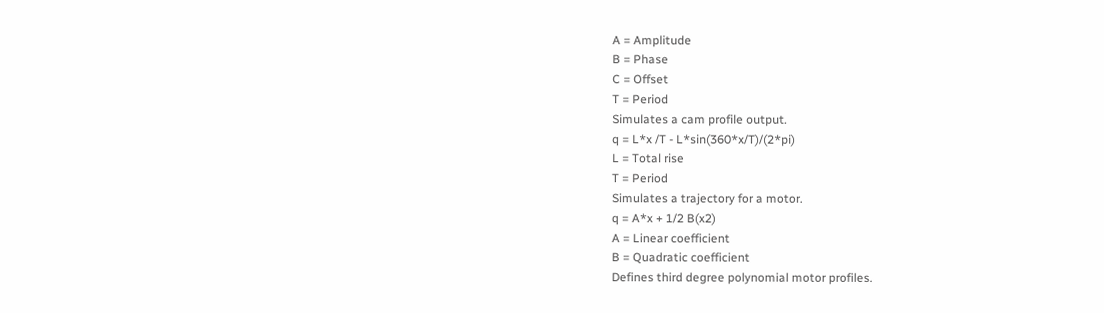A = Amplitude
B = Phase
C = Offset
T = Period
Simulates a cam profile output.
q = L*x /T - L*sin(360*x/T)/(2*pi)
L = Total rise
T = Period
Simulates a trajectory for a motor.
q = A*x + 1/2 B(x2)
A = Linear coefficient
B = Quadratic coefficient
Defines third degree polynomial motor profiles.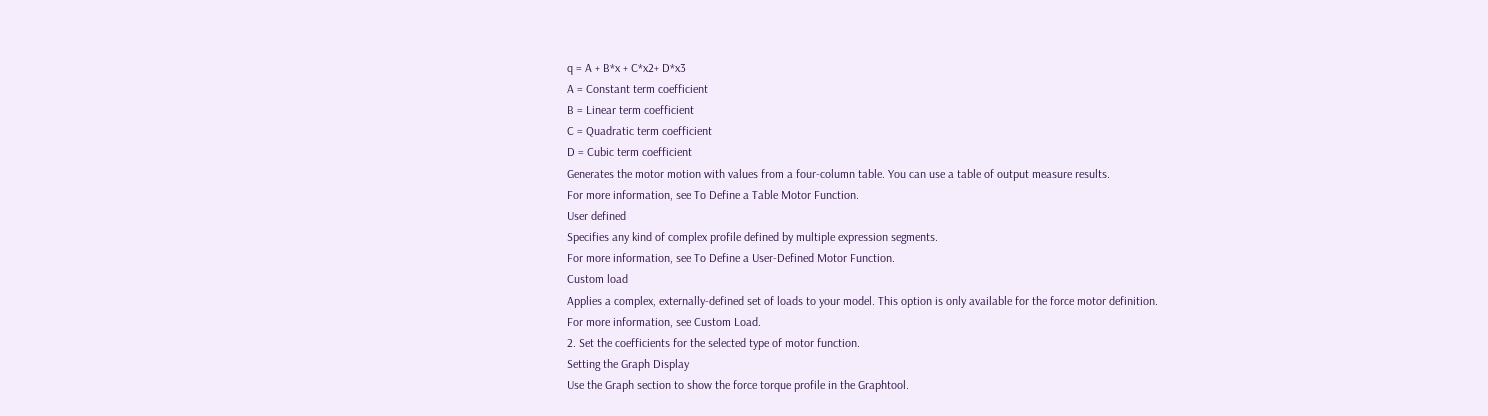q = A + B*x + C*x2+ D*x3
A = Constant term coefficient
B = Linear term coefficient
C = Quadratic term coefficient
D = Cubic term coefficient
Generates the motor motion with values from a four-column table. You can use a table of output measure results.
For more information, see To Define a Table Motor Function.
User defined
Specifies any kind of complex profile defined by multiple expression segments.
For more information, see To Define a User-Defined Motor Function.
Custom load
Applies a complex, externally-defined set of loads to your model. This option is only available for the force motor definition.
For more information, see Custom Load.
2. Set the coefficients for the selected type of motor function.
Setting the Graph Display
Use the Graph section to show the force torque profile in the Graphtool.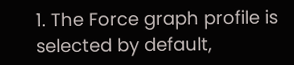1. The Force graph profile is selected by default,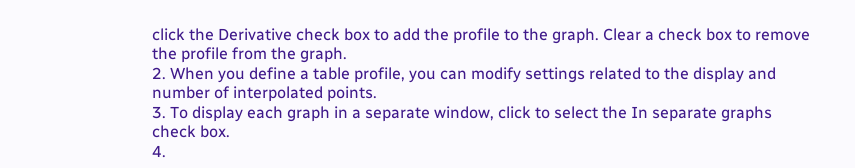click the Derivative check box to add the profile to the graph. Clear a check box to remove the profile from the graph.
2. When you define a table profile, you can modify settings related to the display and number of interpolated points.
3. To display each graph in a separate window, click to select the In separate graphs check box.
4.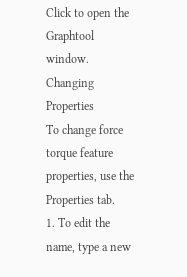Click to open the Graphtool window.
Changing Properties
To change force torque feature properties, use the Properties tab.
1. To edit the name, type a new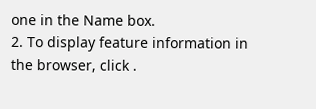one in the Name box.
2. To display feature information in the browser, click .